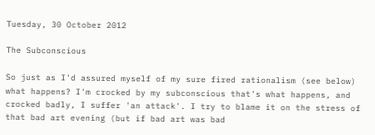Tuesday, 30 October 2012

The Subconscious

So just as I'd assured myself of my sure fired rationalism (see below) what happens? I'm crocked by my subconscious that's what happens, and crocked badly, I suffer 'an attack'. I try to blame it on the stress of that bad art evening (but if bad art was bad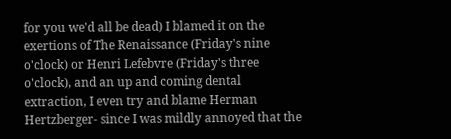for you we'd all be dead) I blamed it on the exertions of The Renaissance (Friday's nine o'clock) or Henri Lefebvre (Friday's three o'clock), and an up and coming dental extraction, I even try and blame Herman Hertzberger- since I was mildly annoyed that the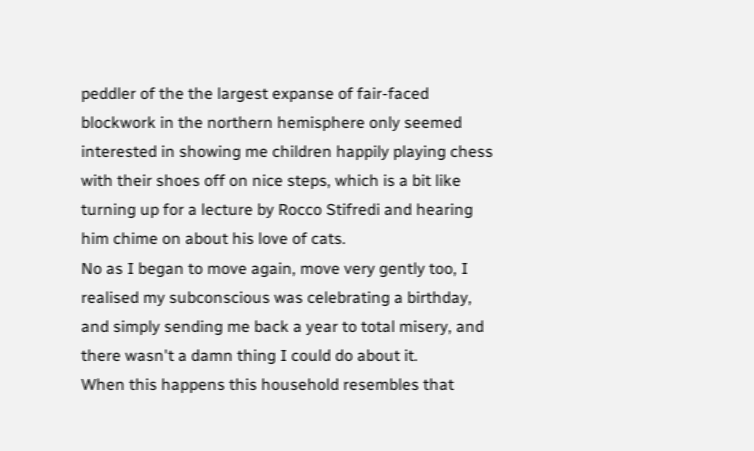peddler of the the largest expanse of fair-faced blockwork in the northern hemisphere only seemed interested in showing me children happily playing chess with their shoes off on nice steps, which is a bit like turning up for a lecture by Rocco Stifredi and hearing him chime on about his love of cats.
No as I began to move again, move very gently too, I realised my subconscious was celebrating a birthday, and simply sending me back a year to total misery, and there wasn't a damn thing I could do about it.
When this happens this household resembles that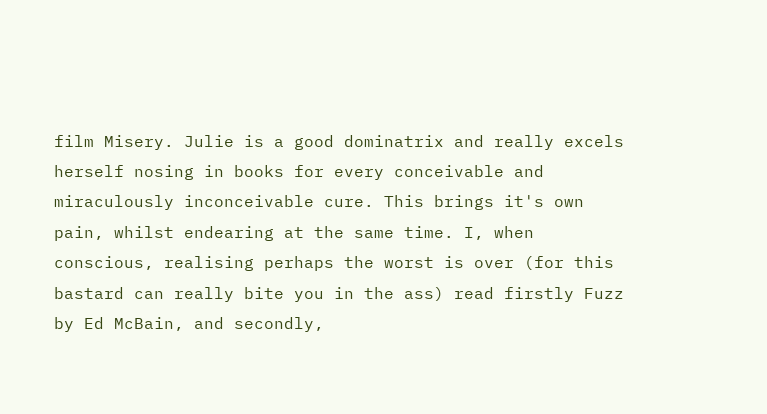film Misery. Julie is a good dominatrix and really excels herself nosing in books for every conceivable and miraculously inconceivable cure. This brings it's own pain, whilst endearing at the same time. I, when conscious, realising perhaps the worst is over (for this bastard can really bite you in the ass) read firstly Fuzz by Ed McBain, and secondly,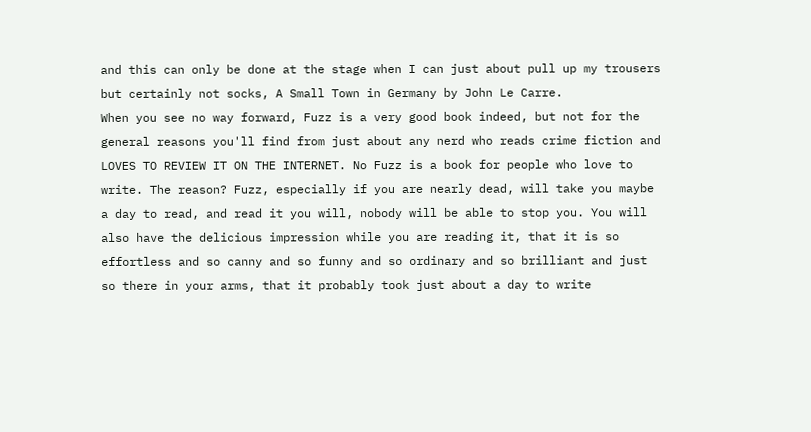and this can only be done at the stage when I can just about pull up my trousers but certainly not socks, A Small Town in Germany by John Le Carre.
When you see no way forward, Fuzz is a very good book indeed, but not for the general reasons you'll find from just about any nerd who reads crime fiction and LOVES TO REVIEW IT ON THE INTERNET. No Fuzz is a book for people who love to write. The reason? Fuzz, especially if you are nearly dead, will take you maybe a day to read, and read it you will, nobody will be able to stop you. You will also have the delicious impression while you are reading it, that it is so effortless and so canny and so funny and so ordinary and so brilliant and just so there in your arms, that it probably took just about a day to write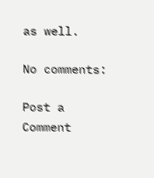as well.

No comments:

Post a Comment